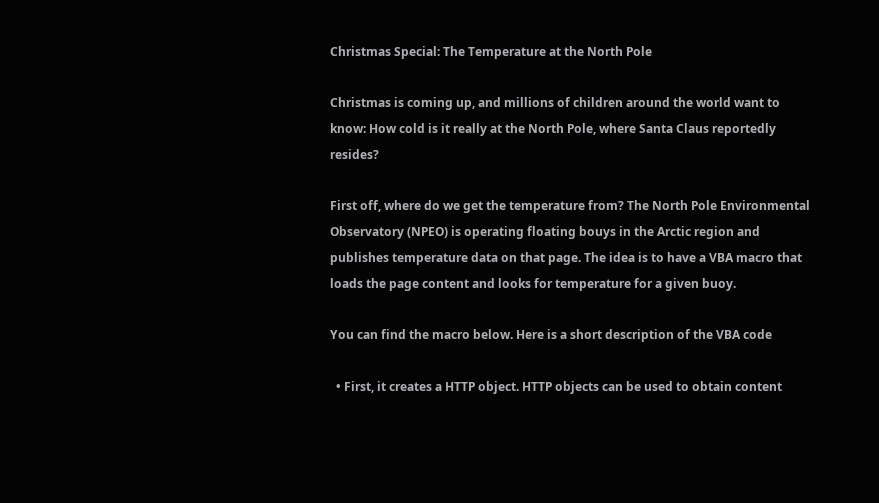Christmas Special: The Temperature at the North Pole

Christmas is coming up, and millions of children around the world want to know: How cold is it really at the North Pole, where Santa Claus reportedly resides?

First off, where do we get the temperature from? The North Pole Environmental Observatory (NPEO) is operating floating bouys in the Arctic region and publishes temperature data on that page. The idea is to have a VBA macro that loads the page content and looks for temperature for a given buoy.

You can find the macro below. Here is a short description of the VBA code

  • First, it creates a HTTP object. HTTP objects can be used to obtain content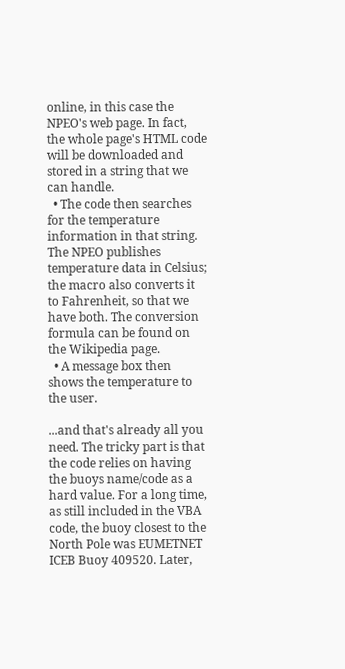online, in this case the NPEO's web page. In fact, the whole page's HTML code will be downloaded and stored in a string that we can handle.
  • The code then searches for the temperature information in that string. The NPEO publishes temperature data in Celsius; the macro also converts it to Fahrenheit, so that we have both. The conversion formula can be found on the Wikipedia page.
  • A message box then shows the temperature to the user.

...and that's already all you need. The tricky part is that the code relies on having the buoys name/code as a hard value. For a long time, as still included in the VBA code, the buoy closest to the North Pole was EUMETNET ICEB Buoy 409520. Later,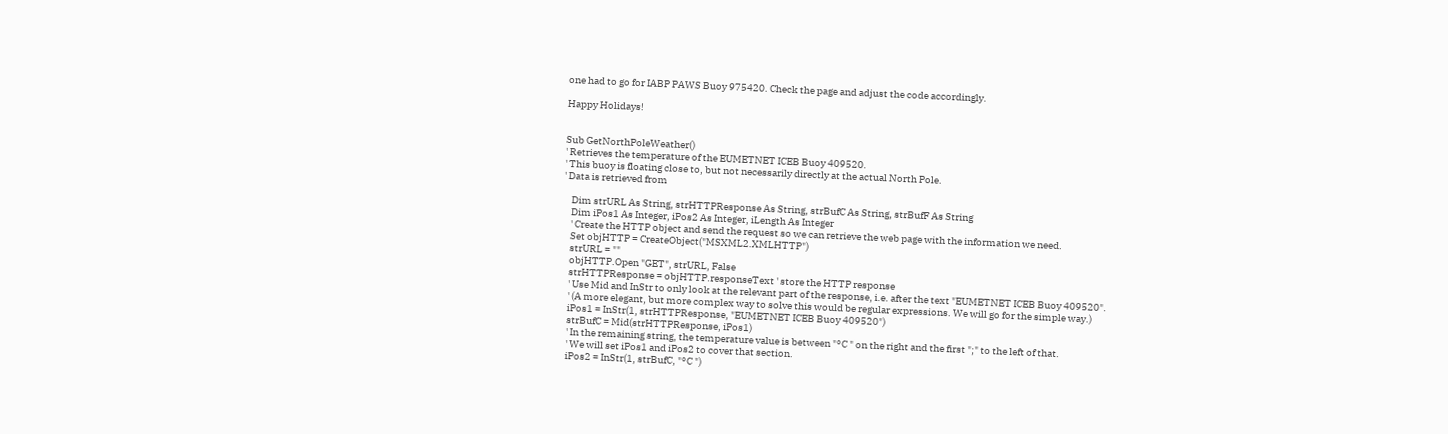one had to go for IABP PAWS Buoy 975420. Check the page and adjust the code accordingly.

Happy Holidays!


Sub GetNorthPoleWeather()
' Retrieves the temperature of the EUMETNET ICEB Buoy 409520.
' This buoy is floating close to, but not necessarily directly at the actual North Pole.
' Data is retrieved from

    Dim strURL As String, strHTTPResponse As String, strBufC As String, strBufF As String
    Dim iPos1 As Integer, iPos2 As Integer, iLength As Integer
    ' Create the HTTP object and send the request so we can retrieve the web page with the information we need.
    Set objHTTP = CreateObject("MSXML2.XMLHTTP")
    strURL = ""
    objHTTP.Open "GET", strURL, False
    strHTTPResponse = objHTTP.responseText ' store the HTTP response
    ' Use Mid and InStr to only look at the relevant part of the response, i.e. after the text "EUMETNET ICEB Buoy 409520".
    ' (A more elegant, but more complex way to solve this would be regular expressions. We will go for the simple way.)
    iPos1 = InStr(1, strHTTPResponse, "EUMETNET ICEB Buoy 409520")
    strBufC = Mid(strHTTPResponse, iPos1)
    ' In the remaining string, the temperature value is between "°C " on the right and the first ";" to the left of that.
    ' We will set iPos1 and iPos2 to cover that section.
    iPos2 = InStr(1, strBufC, "°C ")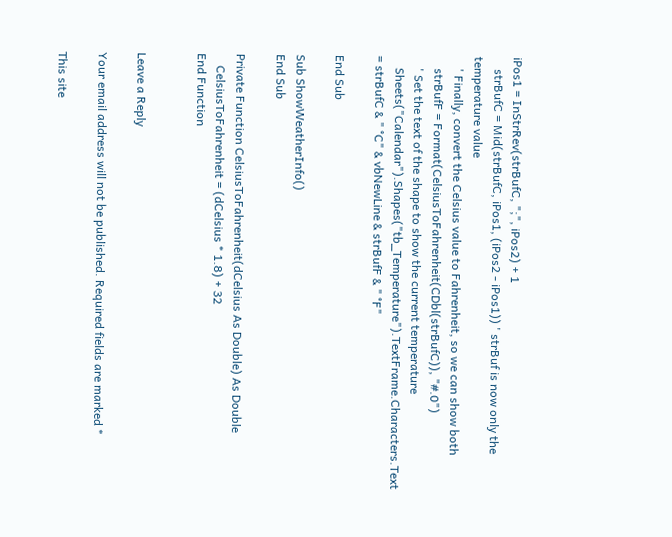iPos1 = InStrRev(strBufC, ";", iPos2) + 1
    strBufC = Mid(strBufC, iPos1, (iPos2 - iPos1)) ' strBuf is now only the temperature value
    ' Finally, convert the Celsius value to Fahrenheit, so we can show both
    strBufF = Format(CelsiusToFahrenheit(CDbl(strBufC)), "#.0")
    ' Set the text of the shape to show the current temperature
    Sheets("Calendar").Shapes("tb_Temperature").TextFrame.Characters.Text = strBufC & " °C" & vbNewLine & strBufF & " °F"

End Sub

Sub ShowWeatherInfo()
End Sub

Private Function CelsiusToFahrenheit(dCelsius As Double) As Double
    CelsiusToFahrenheit = (dCelsius * 1.8) + 32
End Function


Leave a Reply

Your email address will not be published. Required fields are marked *

This site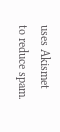uses Akismet to reduce spam.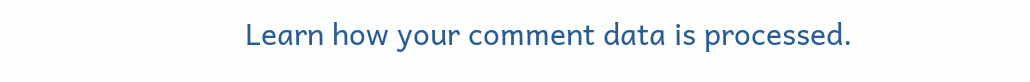Learn how your comment data is processed.